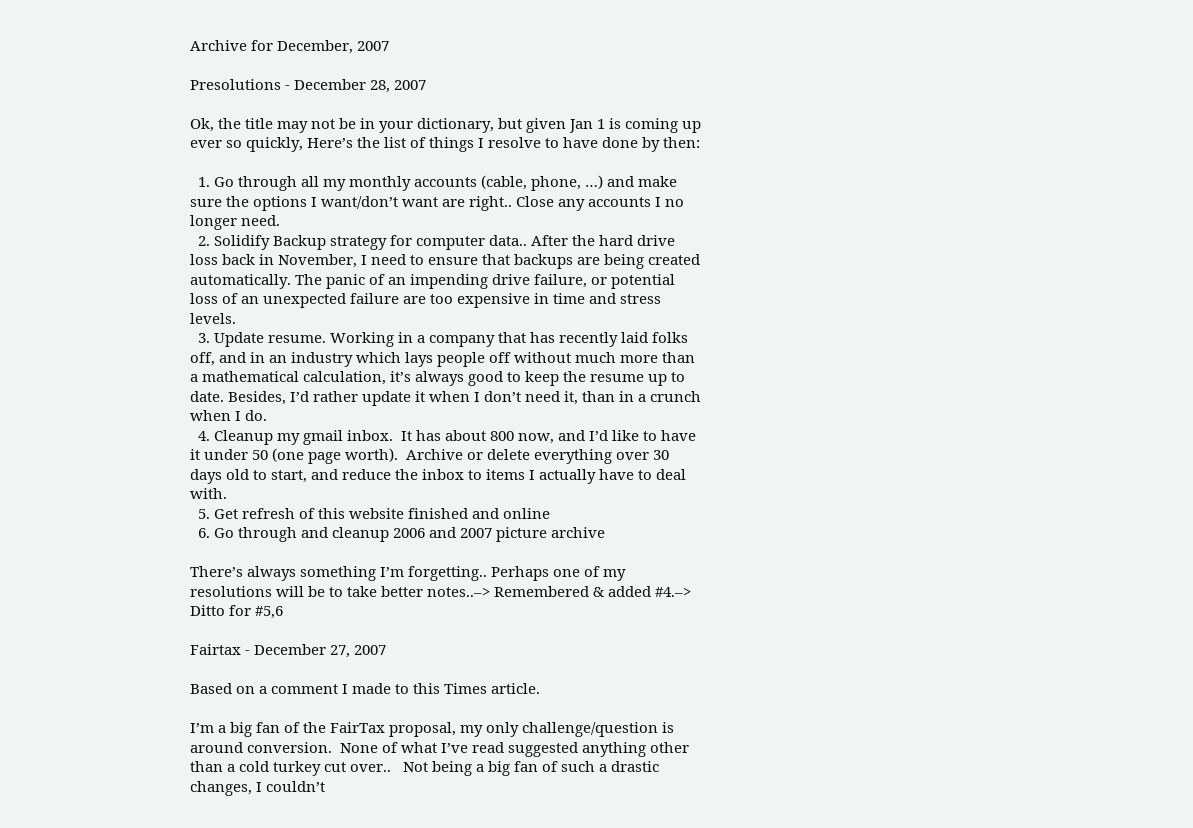Archive for December, 2007

Presolutions - December 28, 2007

Ok, the title may not be in your dictionary, but given Jan 1 is coming up ever so quickly, Here’s the list of things I resolve to have done by then:

  1. Go through all my monthly accounts (cable, phone, …) and make sure the options I want/don’t want are right.. Close any accounts I no longer need.
  2. Solidify Backup strategy for computer data.. After the hard drive loss back in November, I need to ensure that backups are being created automatically. The panic of an impending drive failure, or potential loss of an unexpected failure are too expensive in time and stress levels.
  3. Update resume. Working in a company that has recently laid folks off, and in an industry which lays people off without much more than a mathematical calculation, it’s always good to keep the resume up to date. Besides, I’d rather update it when I don’t need it, than in a crunch when I do.
  4. Cleanup my gmail inbox.  It has about 800 now, and I’d like to have it under 50 (one page worth).  Archive or delete everything over 30 days old to start, and reduce the inbox to items I actually have to deal with.
  5. Get refresh of this website finished and online
  6. Go through and cleanup 2006 and 2007 picture archive

There’s always something I’m forgetting.. Perhaps one of my resolutions will be to take better notes..–> Remembered & added #4.–> Ditto for #5,6

Fairtax - December 27, 2007

Based on a comment I made to this Times article.

I’m a big fan of the FairTax proposal, my only challenge/question is around conversion.  None of what I’ve read suggested anything other than a cold turkey cut over..   Not being a big fan of such a drastic changes, I couldn’t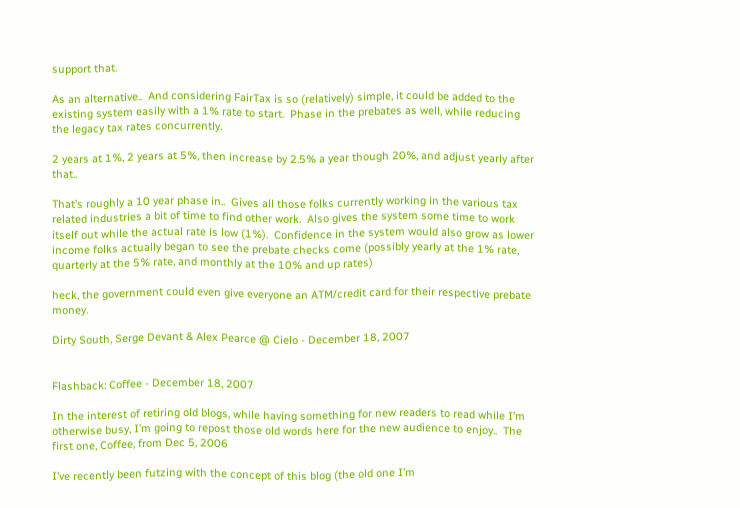support that.

As an alternative..  And considering FairTax is so (relatively) simple, it could be added to the existing system easily with a 1% rate to start.  Phase in the prebates as well, while reducing the legacy tax rates concurrently.

2 years at 1%, 2 years at 5%, then increase by 2.5% a year though 20%, and adjust yearly after that..

That’s roughly a 10 year phase in..  Gives all those folks currently working in the various tax related industries a bit of time to find other work.  Also gives the system some time to work itself out while the actual rate is low (1%).  Confidence in the system would also grow as lower income folks actually began to see the prebate checks come (possibly yearly at the 1% rate, quarterly at the 5% rate, and monthly at the 10% and up rates)

heck, the government could even give everyone an ATM/credit card for their respective prebate money.

Dirty South, Serge Devant & Alex Pearce @ Cielo - December 18, 2007


Flashback: Coffee - December 18, 2007

In the interest of retiring old blogs, while having something for new readers to read while I’m otherwise busy, I’m going to repost those old words here for the new audience to enjoy..  The first one, Coffee, from Dec 5, 2006

I’ve recently been futzing with the concept of this blog (the old one I’m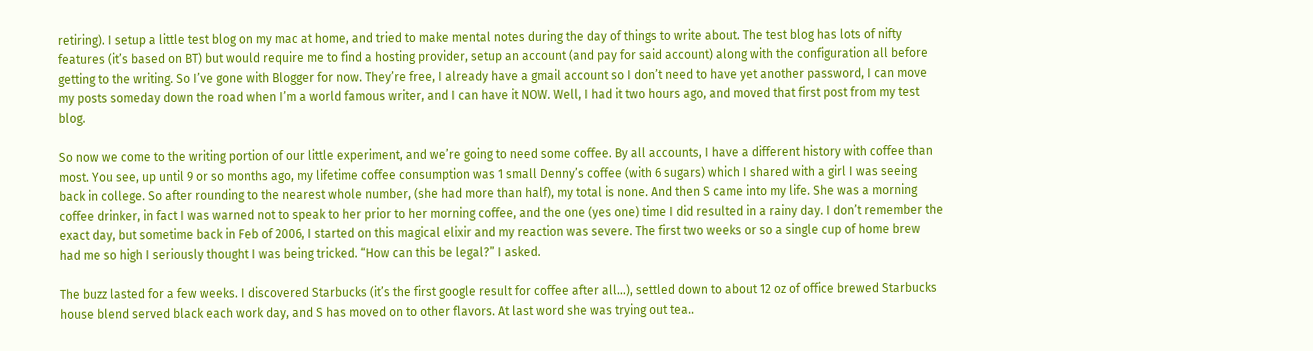retiring). I setup a little test blog on my mac at home, and tried to make mental notes during the day of things to write about. The test blog has lots of nifty features (it’s based on BT) but would require me to find a hosting provider, setup an account (and pay for said account) along with the configuration all before getting to the writing. So I’ve gone with Blogger for now. They’re free, I already have a gmail account so I don’t need to have yet another password, I can move my posts someday down the road when I’m a world famous writer, and I can have it NOW. Well, I had it two hours ago, and moved that first post from my test blog.

So now we come to the writing portion of our little experiment, and we’re going to need some coffee. By all accounts, I have a different history with coffee than most. You see, up until 9 or so months ago, my lifetime coffee consumption was 1 small Denny’s coffee (with 6 sugars) which I shared with a girl I was seeing back in college. So after rounding to the nearest whole number, (she had more than half), my total is none. And then S came into my life. She was a morning coffee drinker, in fact I was warned not to speak to her prior to her morning coffee, and the one (yes one) time I did resulted in a rainy day. I don’t remember the exact day, but sometime back in Feb of 2006, I started on this magical elixir and my reaction was severe. The first two weeks or so a single cup of home brew had me so high I seriously thought I was being tricked. “How can this be legal?” I asked.

The buzz lasted for a few weeks. I discovered Starbucks (it’s the first google result for coffee after all…), settled down to about 12 oz of office brewed Starbucks house blend served black each work day, and S has moved on to other flavors. At last word she was trying out tea..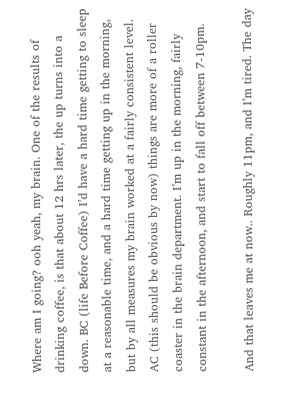Where am I going? ooh yeah, my brain. One of the results of drinking coffee, is that about 12 hrs later, the up turns into a down. BC (life Before Coffee) I’d have a hard time getting to sleep at a reasonable time, and a hard time getting up in the morning, but by all measures my brain worked at a fairly consistent level. AC (this should be obvious by now) things are more of a roller coaster in the brain department. I’m up in the morning, fairly constant in the afternoon, and start to fall off between 7-10pm.

And that leaves me at now.. Roughly 11pm, and I’m tired. The day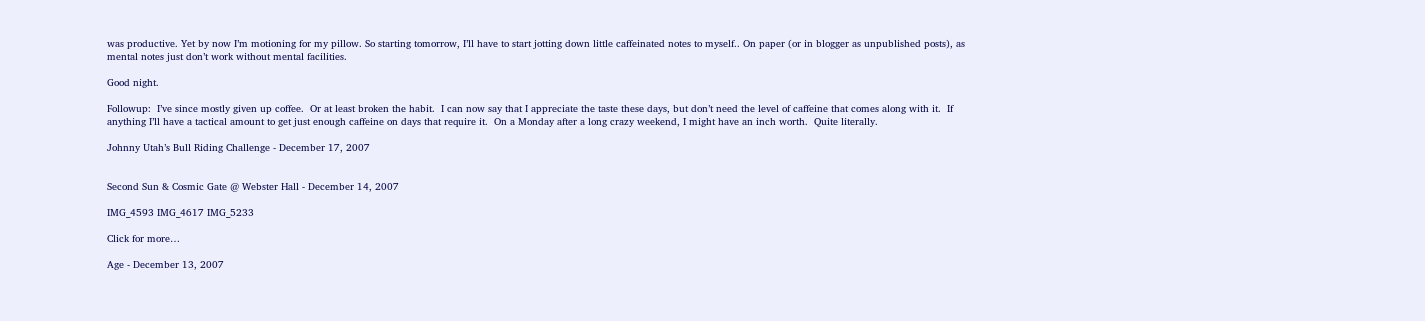was productive. Yet by now I’m motioning for my pillow. So starting tomorrow, I’ll have to start jotting down little caffeinated notes to myself.. On paper (or in blogger as unpublished posts), as mental notes just don’t work without mental facilities.

Good night.

Followup:  I’ve since mostly given up coffee.  Or at least broken the habit.  I can now say that I appreciate the taste these days, but don’t need the level of caffeine that comes along with it.  If anything I’ll have a tactical amount to get just enough caffeine on days that require it.  On a Monday after a long crazy weekend, I might have an inch worth.  Quite literally.

Johnny Utah’s Bull Riding Challenge - December 17, 2007


Second Sun & Cosmic Gate @ Webster Hall - December 14, 2007

IMG_4593 IMG_4617 IMG_5233

Click for more…

Age - December 13, 2007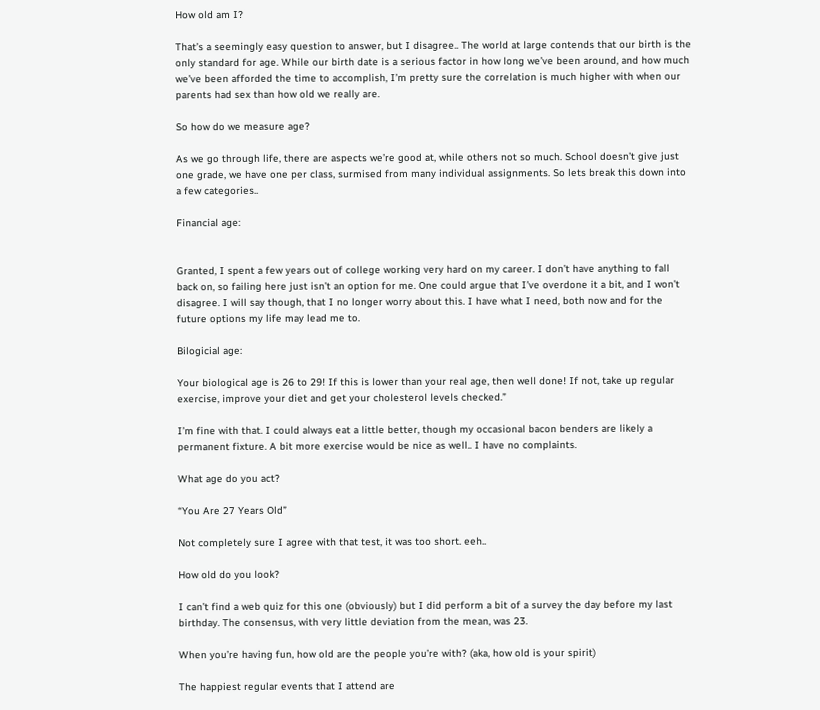How old am I?

That’s a seemingly easy question to answer, but I disagree.. The world at large contends that our birth is the only standard for age. While our birth date is a serious factor in how long we’ve been around, and how much we’ve been afforded the time to accomplish, I’m pretty sure the correlation is much higher with when our parents had sex than how old we really are.

So how do we measure age?

As we go through life, there are aspects we’re good at, while others not so much. School doesn’t give just one grade, we have one per class, surmised from many individual assignments. So lets break this down into a few categories..

Financial age:


Granted, I spent a few years out of college working very hard on my career. I don’t have anything to fall back on, so failing here just isn’t an option for me. One could argue that I’ve overdone it a bit, and I won’t disagree. I will say though, that I no longer worry about this. I have what I need, both now and for the future options my life may lead me to.

Bilogicial age:

Your biological age is 26 to 29! If this is lower than your real age, then well done! If not, take up regular exercise, improve your diet and get your cholesterol levels checked.”

I’m fine with that. I could always eat a little better, though my occasional bacon benders are likely a permanent fixture. A bit more exercise would be nice as well.. I have no complaints.

What age do you act?

“You Are 27 Years Old”

Not completely sure I agree with that test, it was too short. eeh..

How old do you look?

I can’t find a web quiz for this one (obviously) but I did perform a bit of a survey the day before my last birthday. The consensus, with very little deviation from the mean, was 23.

When you’re having fun, how old are the people you’re with? (aka, how old is your spirit)

The happiest regular events that I attend are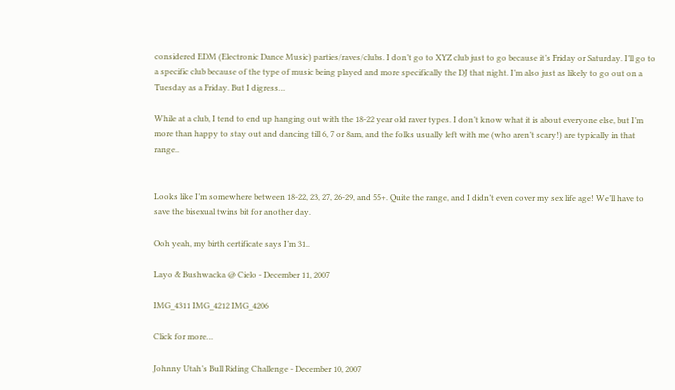considered EDM (Electronic Dance Music) parties/raves/clubs. I don’t go to XYZ club just to go because it’s Friday or Saturday. I’ll go to a specific club because of the type of music being played and more specifically the DJ that night. I’m also just as likely to go out on a Tuesday as a Friday. But I digress…

While at a club, I tend to end up hanging out with the 18-22 year old raver types. I don’t know what it is about everyone else, but I’m more than happy to stay out and dancing till 6, 7 or 8am, and the folks usually left with me (who aren’t scary!) are typically in that range..


Looks like I’m somewhere between 18-22, 23, 27, 26-29, and 55+. Quite the range, and I didn’t even cover my sex life age! We’ll have to save the bisexual twins bit for another day.

Ooh yeah, my birth certificate says I’m 31..

Layo & Bushwacka @ Cielo - December 11, 2007

IMG_4311 IMG_4212 IMG_4206

Click for more…

Johnny Utah’s Bull Riding Challenge - December 10, 2007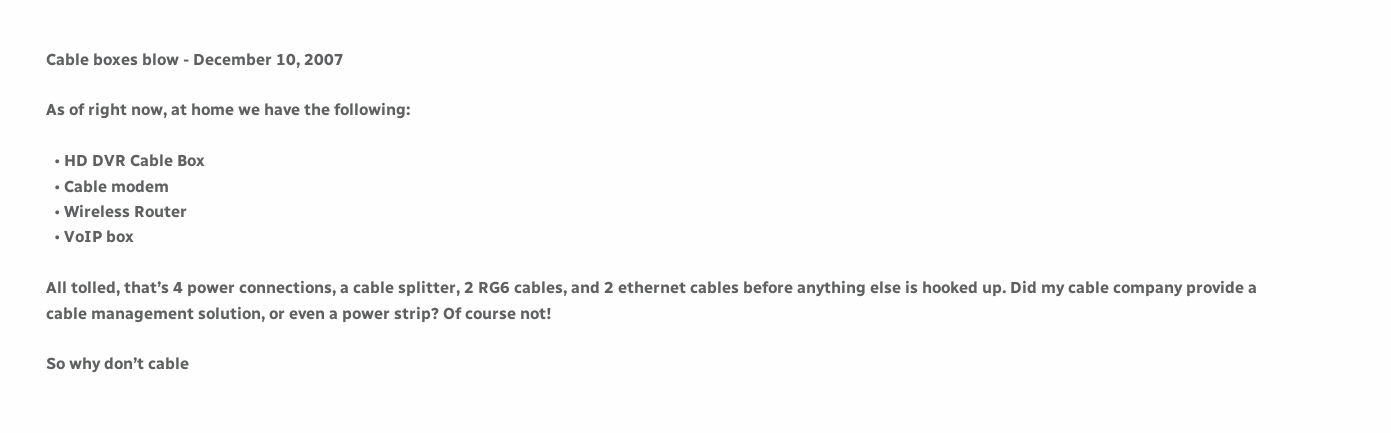Cable boxes blow - December 10, 2007

As of right now, at home we have the following:

  • HD DVR Cable Box
  • Cable modem
  • Wireless Router
  • VoIP box

All tolled, that’s 4 power connections, a cable splitter, 2 RG6 cables, and 2 ethernet cables before anything else is hooked up. Did my cable company provide a cable management solution, or even a power strip? Of course not!

So why don’t cable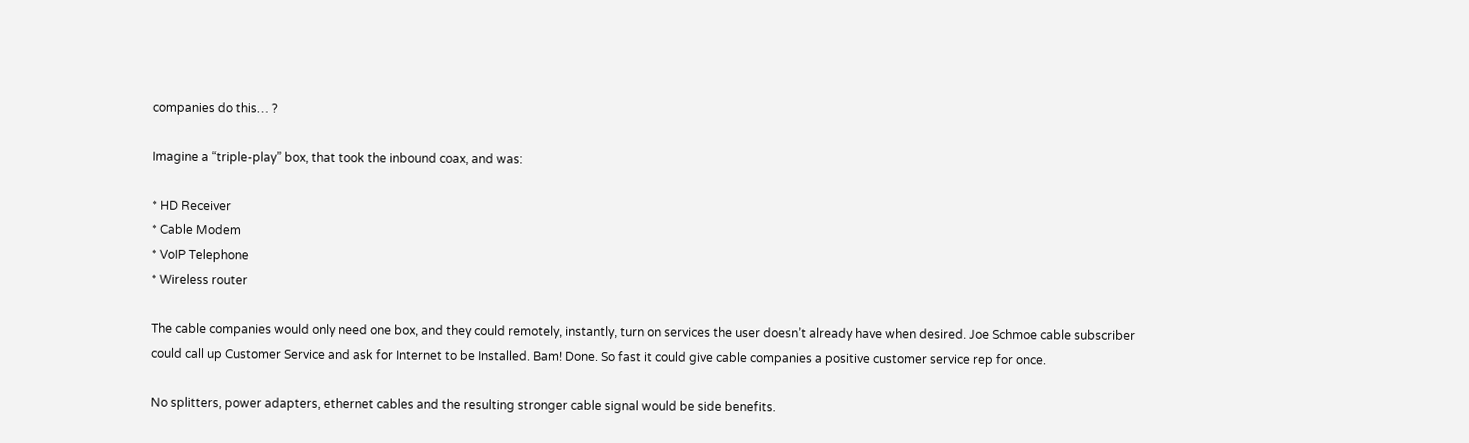companies do this… ?

Imagine a “triple-play” box, that took the inbound coax, and was:

* HD Receiver
* Cable Modem
* VoIP Telephone
* Wireless router

The cable companies would only need one box, and they could remotely, instantly, turn on services the user doesn’t already have when desired. Joe Schmoe cable subscriber could call up Customer Service and ask for Internet to be Installed. Bam! Done. So fast it could give cable companies a positive customer service rep for once.

No splitters, power adapters, ethernet cables and the resulting stronger cable signal would be side benefits.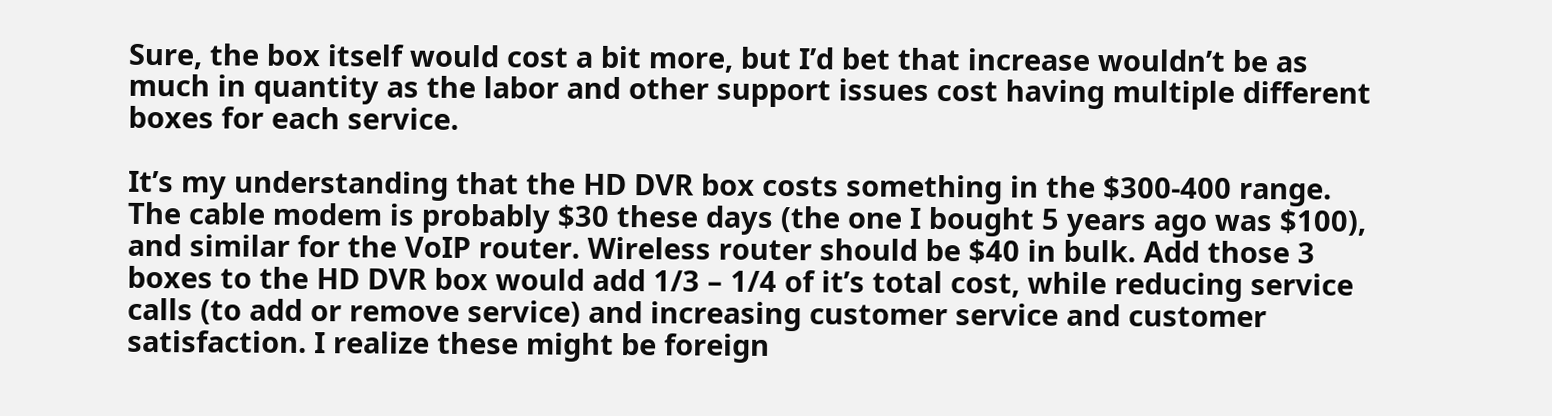Sure, the box itself would cost a bit more, but I’d bet that increase wouldn’t be as much in quantity as the labor and other support issues cost having multiple different boxes for each service.

It’s my understanding that the HD DVR box costs something in the $300-400 range. The cable modem is probably $30 these days (the one I bought 5 years ago was $100), and similar for the VoIP router. Wireless router should be $40 in bulk. Add those 3 boxes to the HD DVR box would add 1/3 – 1/4 of it’s total cost, while reducing service calls (to add or remove service) and increasing customer service and customer satisfaction. I realize these might be foreign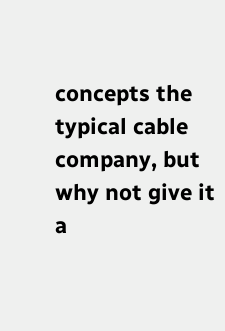concepts the typical cable company, but why not give it a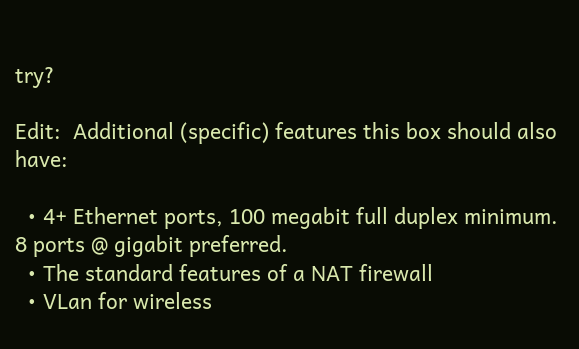try?

Edit:  Additional (specific) features this box should also have:

  • 4+ Ethernet ports, 100 megabit full duplex minimum.  8 ports @ gigabit preferred.
  • The standard features of a NAT firewall
  • VLan for wireless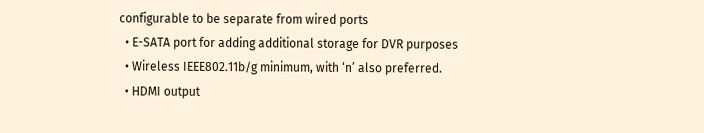configurable to be separate from wired ports
  • E-SATA port for adding additional storage for DVR purposes
  • Wireless IEEE802.11b/g minimum, with ‘n’ also preferred.
  • HDMI output